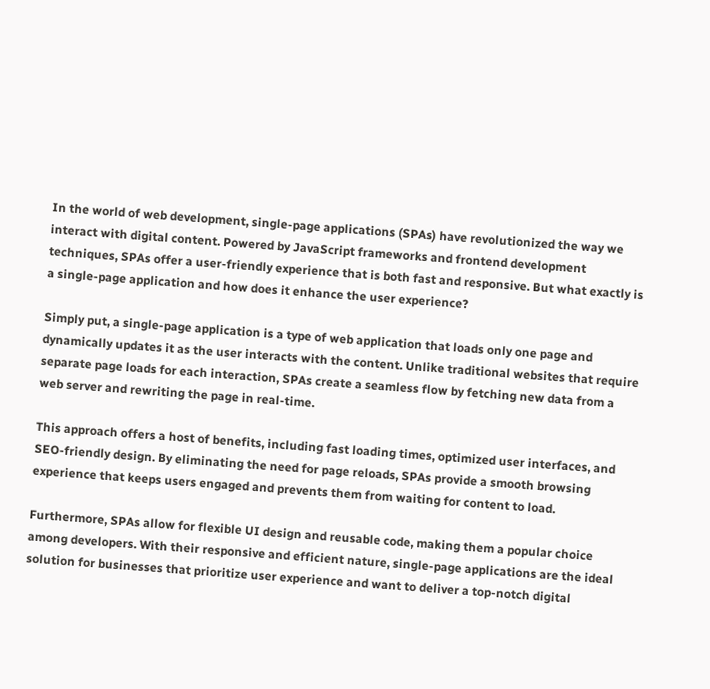In the world of web development, single-page applications (SPAs) have revolutionized the way we interact with digital content. Powered by JavaScript frameworks and frontend development techniques, SPAs offer a user-friendly experience that is both fast and responsive. But what exactly is a single-page application and how does it enhance the user experience?

Simply put, a single-page application is a type of web application that loads only one page and dynamically updates it as the user interacts with the content. Unlike traditional websites that require separate page loads for each interaction, SPAs create a seamless flow by fetching new data from a web server and rewriting the page in real-time.

This approach offers a host of benefits, including fast loading times, optimized user interfaces, and SEO-friendly design. By eliminating the need for page reloads, SPAs provide a smooth browsing experience that keeps users engaged and prevents them from waiting for content to load.

Furthermore, SPAs allow for flexible UI design and reusable code, making them a popular choice among developers. With their responsive and efficient nature, single-page applications are the ideal solution for businesses that prioritize user experience and want to deliver a top-notch digital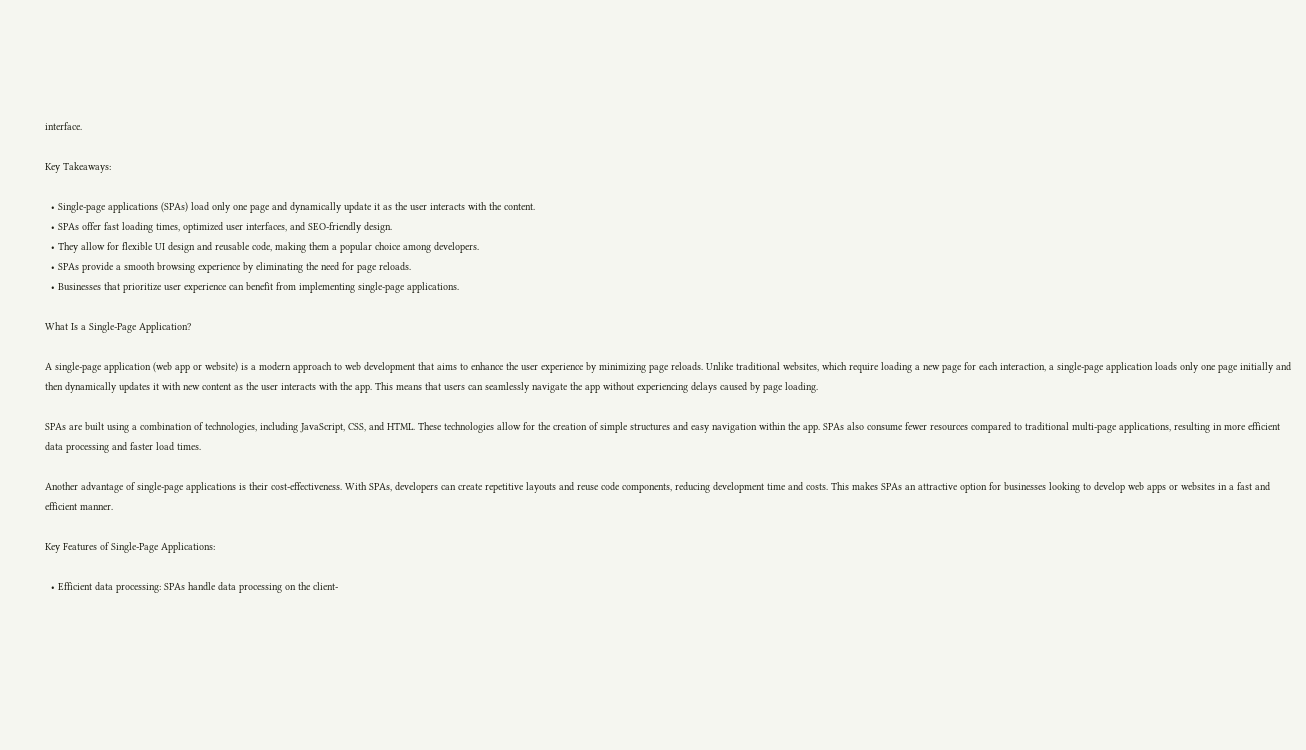interface.

Key Takeaways:

  • Single-page applications (SPAs) load only one page and dynamically update it as the user interacts with the content.
  • SPAs offer fast loading times, optimized user interfaces, and SEO-friendly design.
  • They allow for flexible UI design and reusable code, making them a popular choice among developers.
  • SPAs provide a smooth browsing experience by eliminating the need for page reloads.
  • Businesses that prioritize user experience can benefit from implementing single-page applications.

What Is a Single-Page Application?

A single-page application (web app or website) is a modern approach to web development that aims to enhance the user experience by minimizing page reloads. Unlike traditional websites, which require loading a new page for each interaction, a single-page application loads only one page initially and then dynamically updates it with new content as the user interacts with the app. This means that users can seamlessly navigate the app without experiencing delays caused by page loading.

SPAs are built using a combination of technologies, including JavaScript, CSS, and HTML. These technologies allow for the creation of simple structures and easy navigation within the app. SPAs also consume fewer resources compared to traditional multi-page applications, resulting in more efficient data processing and faster load times.

Another advantage of single-page applications is their cost-effectiveness. With SPAs, developers can create repetitive layouts and reuse code components, reducing development time and costs. This makes SPAs an attractive option for businesses looking to develop web apps or websites in a fast and efficient manner.

Key Features of Single-Page Applications:

  • Efficient data processing: SPAs handle data processing on the client-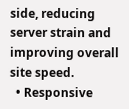side, reducing server strain and improving overall site speed.
  • Responsive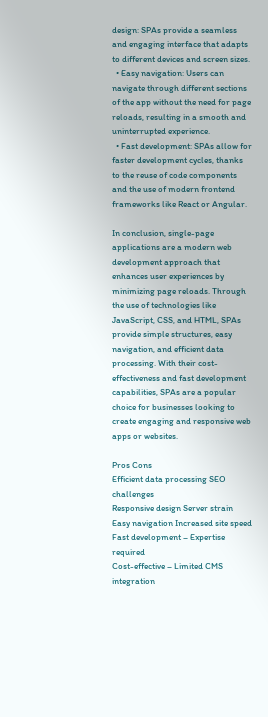design: SPAs provide a seamless and engaging interface that adapts to different devices and screen sizes.
  • Easy navigation: Users can navigate through different sections of the app without the need for page reloads, resulting in a smooth and uninterrupted experience.
  • Fast development: SPAs allow for faster development cycles, thanks to the reuse of code components and the use of modern frontend frameworks like React or Angular.

In conclusion, single-page applications are a modern web development approach that enhances user experiences by minimizing page reloads. Through the use of technologies like JavaScript, CSS, and HTML, SPAs provide simple structures, easy navigation, and efficient data processing. With their cost-effectiveness and fast development capabilities, SPAs are a popular choice for businesses looking to create engaging and responsive web apps or websites.

Pros Cons
Efficient data processing SEO challenges
Responsive design Server strain
Easy navigation Increased site speed
Fast development – Expertise required
Cost-effective – Limited CMS integration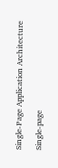Single-Page Application Architecture

Single-page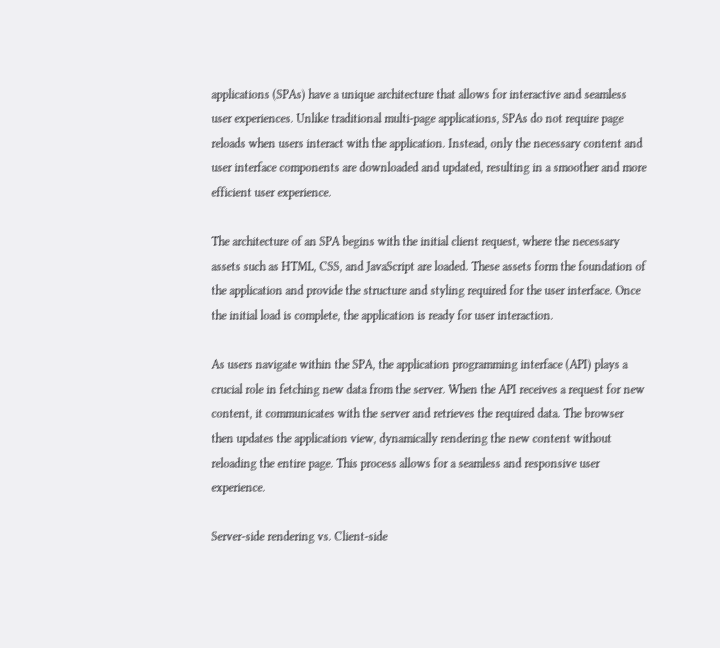applications (SPAs) have a unique architecture that allows for interactive and seamless user experiences. Unlike traditional multi-page applications, SPAs do not require page reloads when users interact with the application. Instead, only the necessary content and user interface components are downloaded and updated, resulting in a smoother and more efficient user experience.

The architecture of an SPA begins with the initial client request, where the necessary assets such as HTML, CSS, and JavaScript are loaded. These assets form the foundation of the application and provide the structure and styling required for the user interface. Once the initial load is complete, the application is ready for user interaction.

As users navigate within the SPA, the application programming interface (API) plays a crucial role in fetching new data from the server. When the API receives a request for new content, it communicates with the server and retrieves the required data. The browser then updates the application view, dynamically rendering the new content without reloading the entire page. This process allows for a seamless and responsive user experience.

Server-side rendering vs. Client-side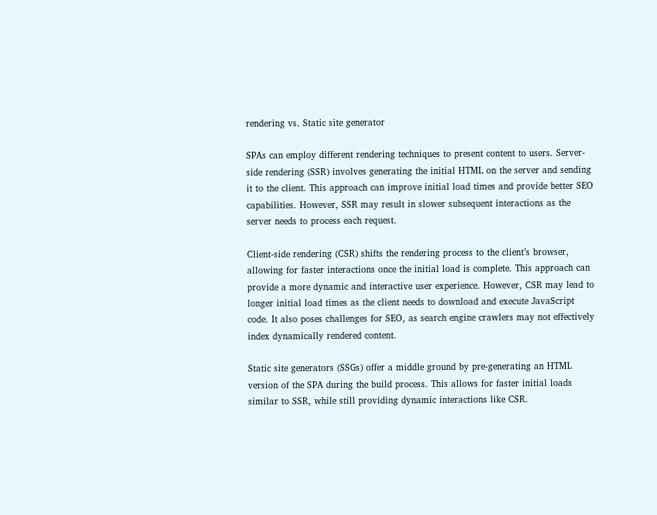rendering vs. Static site generator

SPAs can employ different rendering techniques to present content to users. Server-side rendering (SSR) involves generating the initial HTML on the server and sending it to the client. This approach can improve initial load times and provide better SEO capabilities. However, SSR may result in slower subsequent interactions as the server needs to process each request.

Client-side rendering (CSR) shifts the rendering process to the client’s browser, allowing for faster interactions once the initial load is complete. This approach can provide a more dynamic and interactive user experience. However, CSR may lead to longer initial load times as the client needs to download and execute JavaScript code. It also poses challenges for SEO, as search engine crawlers may not effectively index dynamically rendered content.

Static site generators (SSGs) offer a middle ground by pre-generating an HTML version of the SPA during the build process. This allows for faster initial loads similar to SSR, while still providing dynamic interactions like CSR.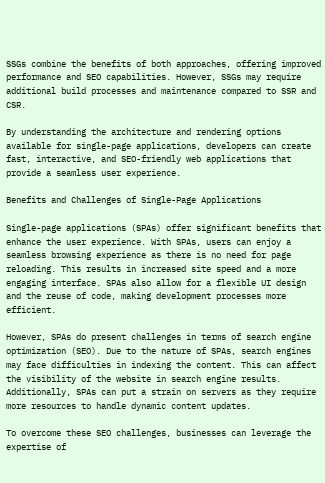SSGs combine the benefits of both approaches, offering improved performance and SEO capabilities. However, SSGs may require additional build processes and maintenance compared to SSR and CSR.

By understanding the architecture and rendering options available for single-page applications, developers can create fast, interactive, and SEO-friendly web applications that provide a seamless user experience.

Benefits and Challenges of Single-Page Applications

Single-page applications (SPAs) offer significant benefits that enhance the user experience. With SPAs, users can enjoy a seamless browsing experience as there is no need for page reloading. This results in increased site speed and a more engaging interface. SPAs also allow for a flexible UI design and the reuse of code, making development processes more efficient.

However, SPAs do present challenges in terms of search engine optimization (SEO). Due to the nature of SPAs, search engines may face difficulties in indexing the content. This can affect the visibility of the website in search engine results. Additionally, SPAs can put a strain on servers as they require more resources to handle dynamic content updates.

To overcome these SEO challenges, businesses can leverage the expertise of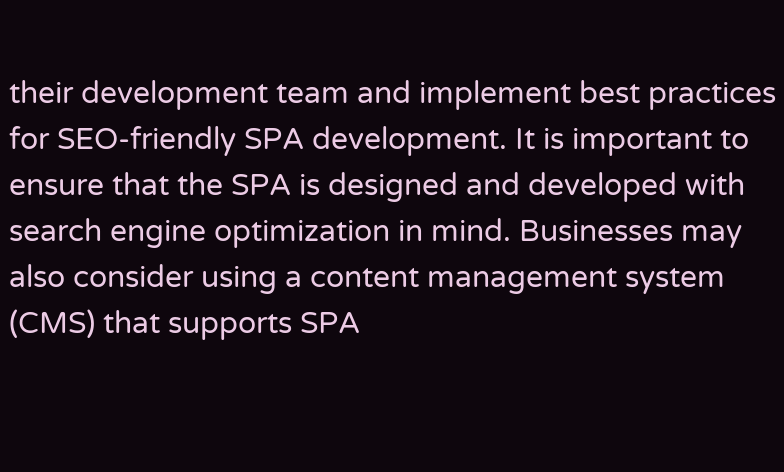their development team and implement best practices for SEO-friendly SPA development. It is important to ensure that the SPA is designed and developed with search engine optimization in mind. Businesses may also consider using a content management system (CMS) that supports SPA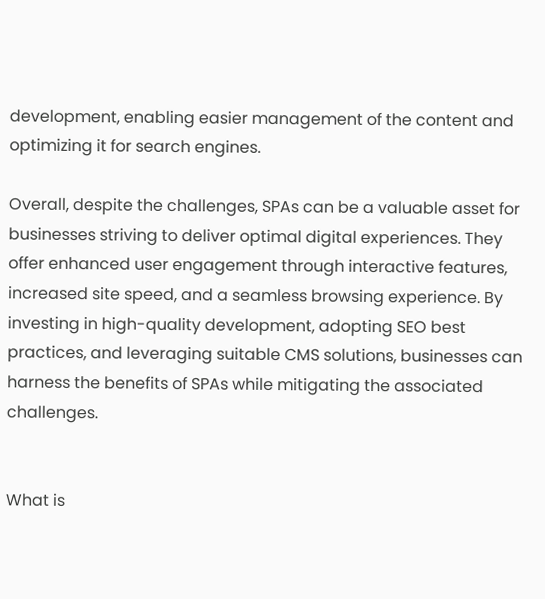development, enabling easier management of the content and optimizing it for search engines.

Overall, despite the challenges, SPAs can be a valuable asset for businesses striving to deliver optimal digital experiences. They offer enhanced user engagement through interactive features, increased site speed, and a seamless browsing experience. By investing in high-quality development, adopting SEO best practices, and leveraging suitable CMS solutions, businesses can harness the benefits of SPAs while mitigating the associated challenges.


What is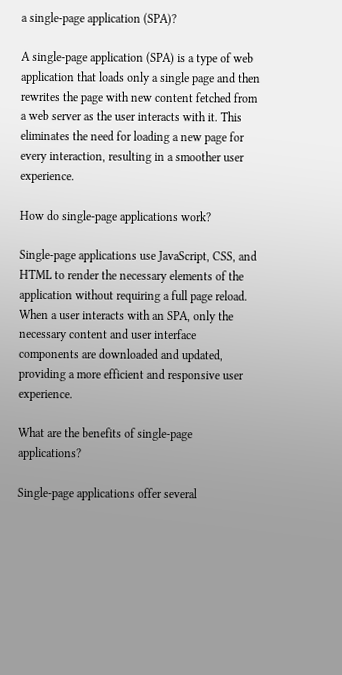a single-page application (SPA)?

A single-page application (SPA) is a type of web application that loads only a single page and then rewrites the page with new content fetched from a web server as the user interacts with it. This eliminates the need for loading a new page for every interaction, resulting in a smoother user experience.

How do single-page applications work?

Single-page applications use JavaScript, CSS, and HTML to render the necessary elements of the application without requiring a full page reload. When a user interacts with an SPA, only the necessary content and user interface components are downloaded and updated, providing a more efficient and responsive user experience.

What are the benefits of single-page applications?

Single-page applications offer several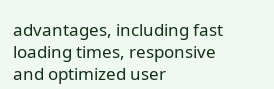advantages, including fast loading times, responsive and optimized user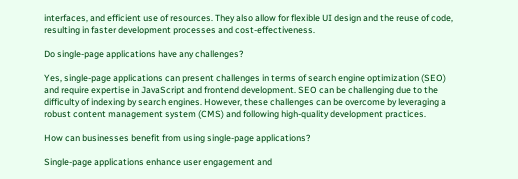interfaces, and efficient use of resources. They also allow for flexible UI design and the reuse of code, resulting in faster development processes and cost-effectiveness.

Do single-page applications have any challenges?

Yes, single-page applications can present challenges in terms of search engine optimization (SEO) and require expertise in JavaScript and frontend development. SEO can be challenging due to the difficulty of indexing by search engines. However, these challenges can be overcome by leveraging a robust content management system (CMS) and following high-quality development practices.

How can businesses benefit from using single-page applications?

Single-page applications enhance user engagement and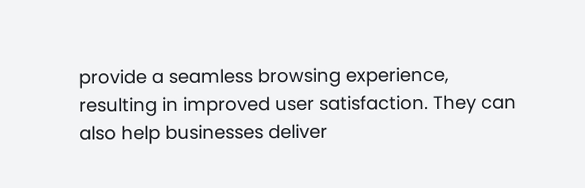provide a seamless browsing experience, resulting in improved user satisfaction. They can also help businesses deliver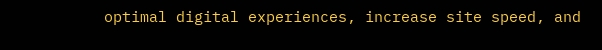optimal digital experiences, increase site speed, and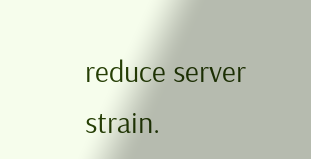reduce server strain.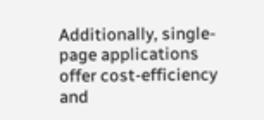Additionally, single-page applications offer cost-efficiency and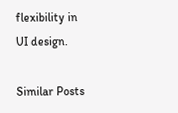flexibility in UI design.

Similar Posts